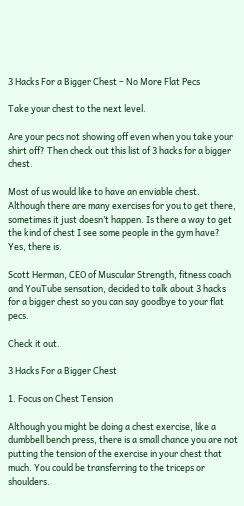3 Hacks For a Bigger Chest – No More Flat Pecs

Take your chest to the next level.

Are your pecs not showing off even when you take your shirt off? Then check out this list of 3 hacks for a bigger chest.

Most of us would like to have an enviable chest. Although there are many exercises for you to get there, sometimes it just doesn’t happen. Is there a way to get the kind of chest I see some people in the gym have? Yes, there is.

Scott Herman, CEO of Muscular Strength, fitness coach and YouTube sensation, decided to talk about 3 hacks for a bigger chest so you can say goodbye to your flat pecs.

Check it out.

3 Hacks For a Bigger Chest

1. Focus on Chest Tension

Although you might be doing a chest exercise, like a dumbbell bench press, there is a small chance you are not putting the tension of the exercise in your chest that much. You could be transferring to the triceps or shoulders.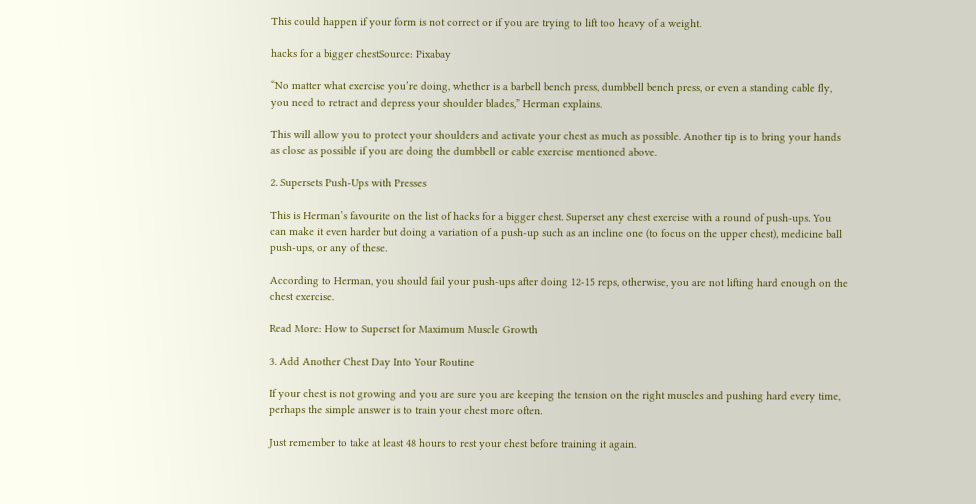This could happen if your form is not correct or if you are trying to lift too heavy of a weight.

hacks for a bigger chestSource: Pixabay

“No matter what exercise you’re doing, whether is a barbell bench press, dumbbell bench press, or even a standing cable fly, you need to retract and depress your shoulder blades,” Herman explains.

This will allow you to protect your shoulders and activate your chest as much as possible. Another tip is to bring your hands as close as possible if you are doing the dumbbell or cable exercise mentioned above.

2. Supersets Push-Ups with Presses

This is Herman’s favourite on the list of hacks for a bigger chest. Superset any chest exercise with a round of push-ups. You can make it even harder but doing a variation of a push-up such as an incline one (to focus on the upper chest), medicine ball push-ups, or any of these.

According to Herman, you should fail your push-ups after doing 12-15 reps, otherwise, you are not lifting hard enough on the chest exercise.

Read More: How to Superset for Maximum Muscle Growth

3. Add Another Chest Day Into Your Routine

If your chest is not growing and you are sure you are keeping the tension on the right muscles and pushing hard every time, perhaps the simple answer is to train your chest more often.

Just remember to take at least 48 hours to rest your chest before training it again.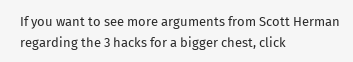If you want to see more arguments from Scott Herman regarding the 3 hacks for a bigger chest, click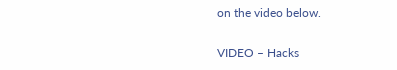on the video below.

VIDEO – Hacks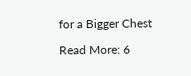for a Bigger Chest

Read More: 6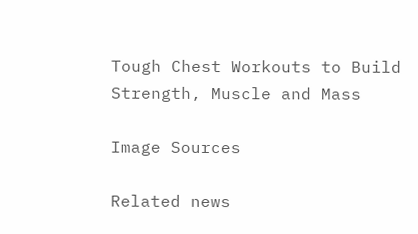Tough Chest Workouts to Build Strength, Muscle and Mass

Image Sources

Related news